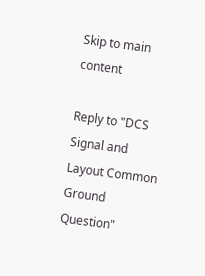Skip to main content

Reply to "DCS Signal and Layout Common Ground Question"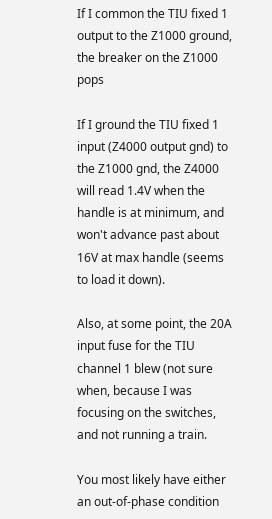If I common the TIU fixed 1 output to the Z1000 ground, the breaker on the Z1000 pops

If I ground the TIU fixed 1 input (Z4000 output gnd) to the Z1000 gnd, the Z4000 will read 1.4V when the handle is at minimum, and won't advance past about 16V at max handle (seems to load it down).

Also, at some point, the 20A input fuse for the TIU channel 1 blew (not sure when, because I was focusing on the switches, and not running a train.

You most likely have either an out-of-phase condition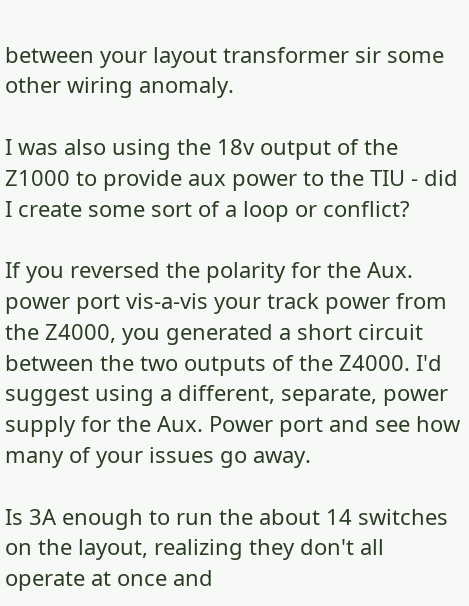between your layout transformer sir some other wiring anomaly.

I was also using the 18v output of the Z1000 to provide aux power to the TIU - did I create some sort of a loop or conflict?

If you reversed the polarity for the Aux. power port vis-a-vis your track power from the Z4000, you generated a short circuit between the two outputs of the Z4000. I'd suggest using a different, separate, power supply for the Aux. Power port and see how many of your issues go away.

Is 3A enough to run the about 14 switches on the layout, realizing they don't all operate at once and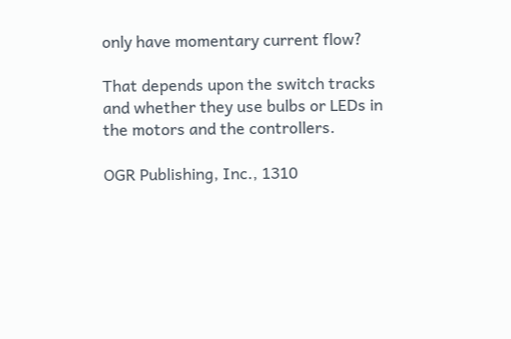only have momentary current flow?

That depends upon the switch tracks and whether they use bulbs or LEDs in the motors and the controllers.

OGR Publishing, Inc., 1310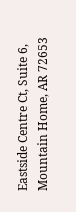Eastside Centre Ct, Suite 6, Mountain Home, AR 72653